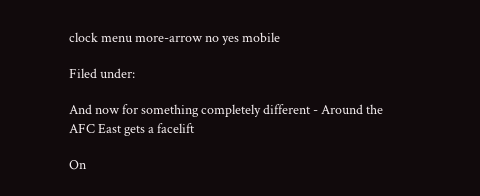clock menu more-arrow no yes mobile

Filed under:

And now for something completely different - Around the AFC East gets a facelift

On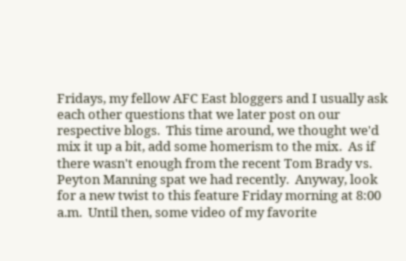Fridays, my fellow AFC East bloggers and I usually ask each other questions that we later post on our respective blogs.  This time around, we thought we'd mix it up a bit, add some homerism to the mix.  As if there wasn't enough from the recent Tom Brady vs. Peyton Manning spat we had recently.  Anyway, look for a new twist to this feature Friday morning at 8:00 a.m.  Until then, some video of my favorite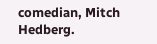comedian, Mitch Hedberg.